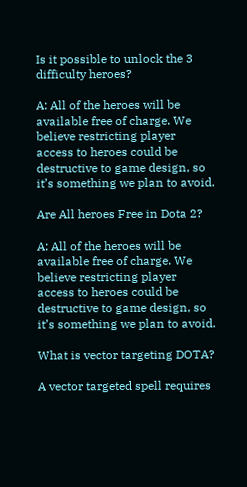Is it possible to unlock the 3 difficulty heroes?

A: All of the heroes will be available free of charge. We believe restricting player access to heroes could be destructive to game design, so it’s something we plan to avoid.

Are All heroes Free in Dota 2?

A: All of the heroes will be available free of charge. We believe restricting player access to heroes could be destructive to game design, so it’s something we plan to avoid.

What is vector targeting DOTA?

A vector targeted spell requires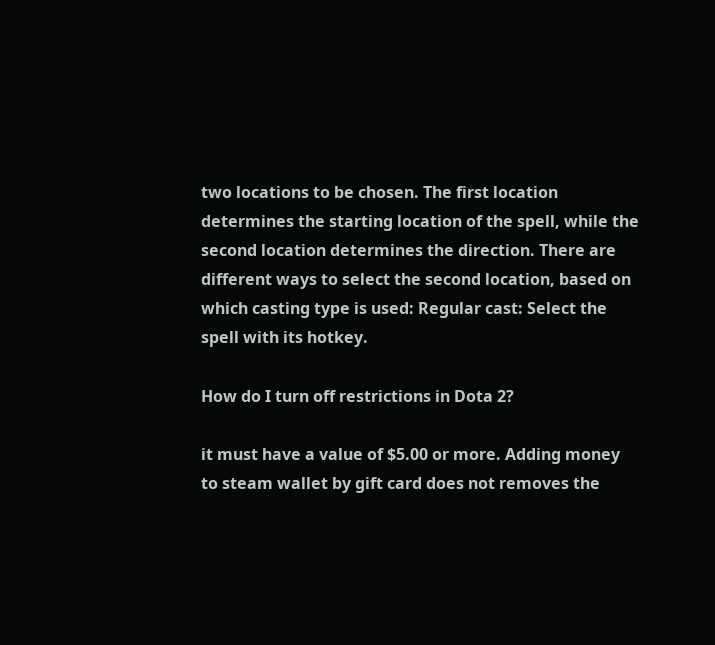two locations to be chosen. The first location determines the starting location of the spell, while the second location determines the direction. There are different ways to select the second location, based on which casting type is used: Regular cast: Select the spell with its hotkey.

How do I turn off restrictions in Dota 2?

it must have a value of $5.00 or more. Adding money to steam wallet by gift card does not removes the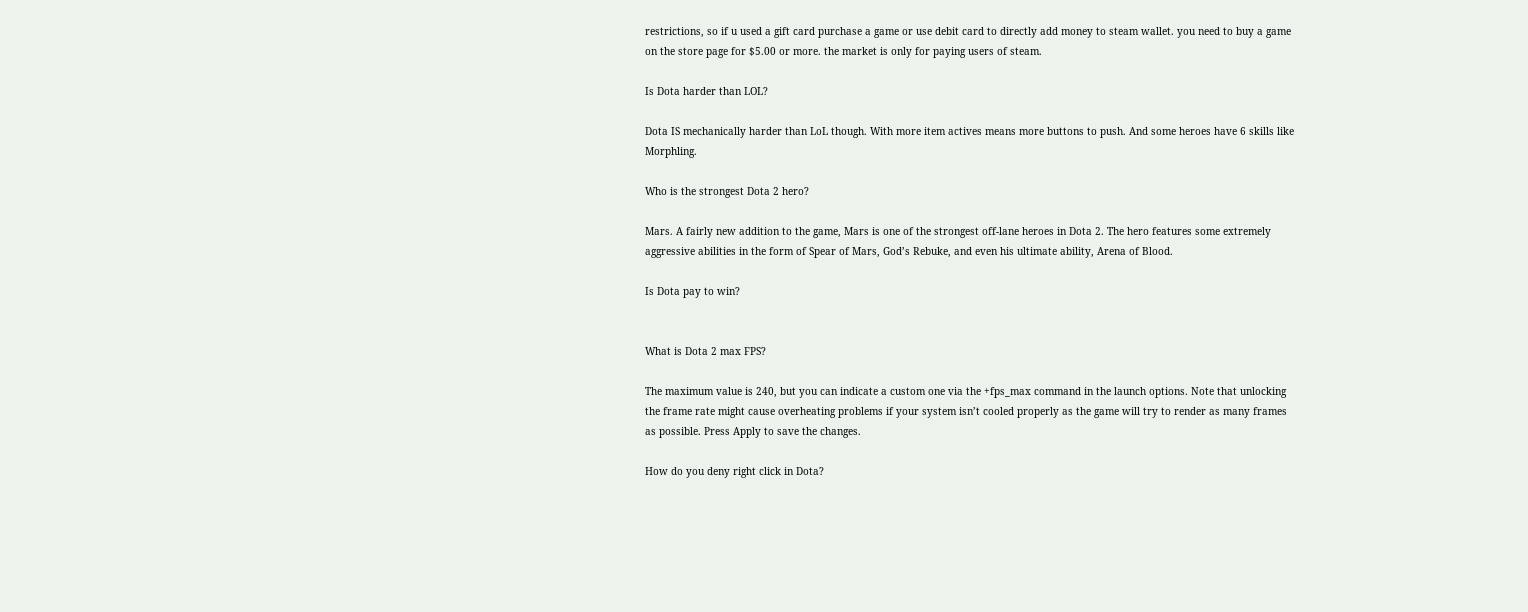restrictions, so if u used a gift card purchase a game or use debit card to directly add money to steam wallet. you need to buy a game on the store page for $5.00 or more. the market is only for paying users of steam.

Is Dota harder than LOL?

Dota IS mechanically harder than LoL though. With more item actives means more buttons to push. And some heroes have 6 skills like Morphling.

Who is the strongest Dota 2 hero?

Mars. A fairly new addition to the game, Mars is one of the strongest off-lane heroes in Dota 2. The hero features some extremely aggressive abilities in the form of Spear of Mars, God’s Rebuke, and even his ultimate ability, Arena of Blood.

Is Dota pay to win?


What is Dota 2 max FPS?

The maximum value is 240, but you can indicate a custom one via the +fps_max command in the launch options. Note that unlocking the frame rate might cause overheating problems if your system isn’t cooled properly as the game will try to render as many frames as possible. Press Apply to save the changes.

How do you deny right click in Dota?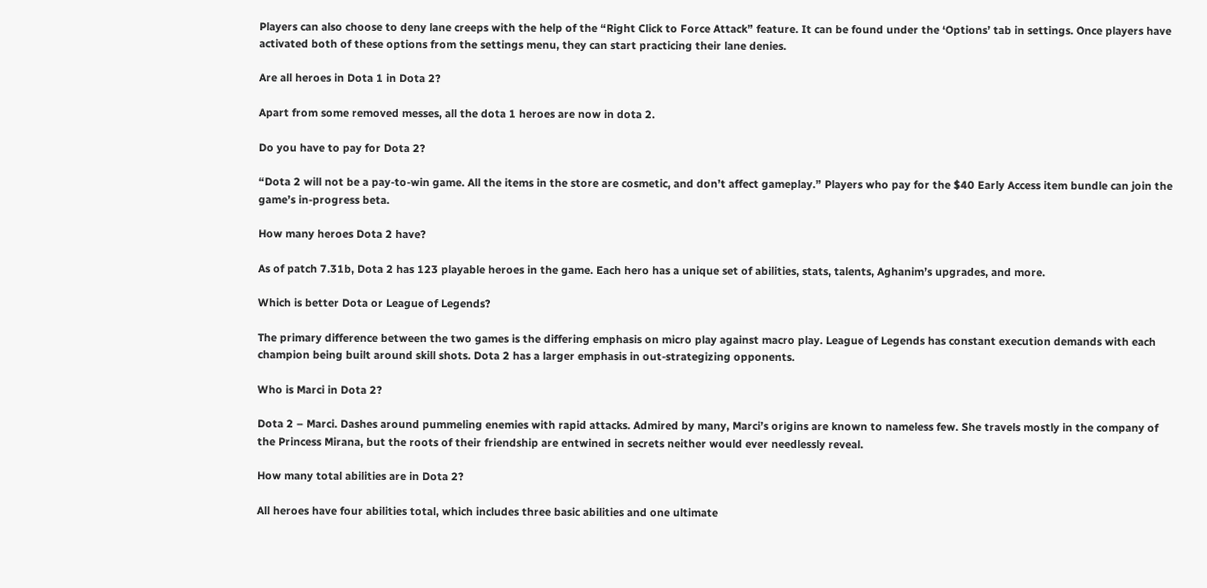Players can also choose to deny lane creeps with the help of the “Right Click to Force Attack” feature. It can be found under the ‘Options’ tab in settings. Once players have activated both of these options from the settings menu, they can start practicing their lane denies.

Are all heroes in Dota 1 in Dota 2?

Apart from some removed messes, all the dota 1 heroes are now in dota 2.

Do you have to pay for Dota 2?

“Dota 2 will not be a pay-to-win game. All the items in the store are cosmetic, and don’t affect gameplay.” Players who pay for the $40 Early Access item bundle can join the game’s in-progress beta.

How many heroes Dota 2 have?

As of patch 7.31b, Dota 2 has 123 playable heroes in the game. Each hero has a unique set of abilities, stats, talents, Aghanim’s upgrades, and more.

Which is better Dota or League of Legends?

The primary difference between the two games is the differing emphasis on micro play against macro play. League of Legends has constant execution demands with each champion being built around skill shots. Dota 2 has a larger emphasis in out-strategizing opponents.

Who is Marci in Dota 2?

Dota 2 – Marci. Dashes around pummeling enemies with rapid attacks. Admired by many, Marci’s origins are known to nameless few. She travels mostly in the company of the Princess Mirana, but the roots of their friendship are entwined in secrets neither would ever needlessly reveal.

How many total abilities are in Dota 2?

All heroes have four abilities total, which includes three basic abilities and one ultimate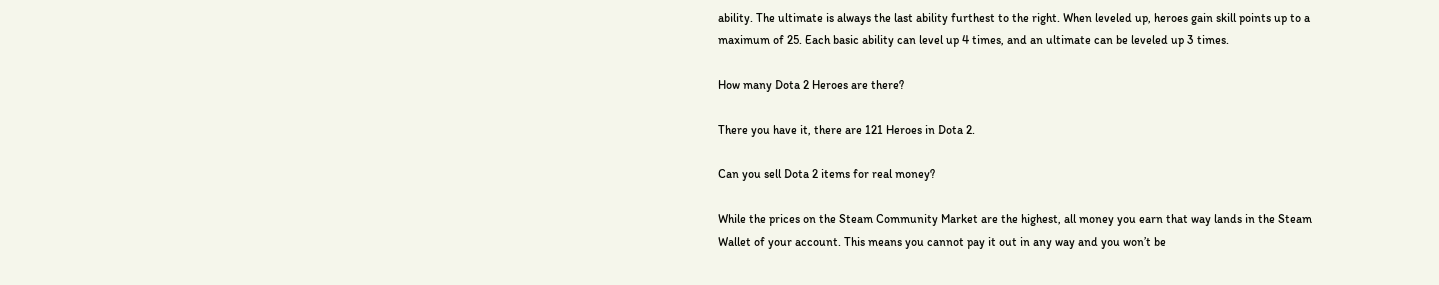ability. The ultimate is always the last ability furthest to the right. When leveled up, heroes gain skill points up to a maximum of 25. Each basic ability can level up 4 times, and an ultimate can be leveled up 3 times.

How many Dota 2 Heroes are there?

There you have it, there are 121 Heroes in Dota 2.

Can you sell Dota 2 items for real money?

While the prices on the Steam Community Market are the highest, all money you earn that way lands in the Steam Wallet of your account. This means you cannot pay it out in any way and you won’t be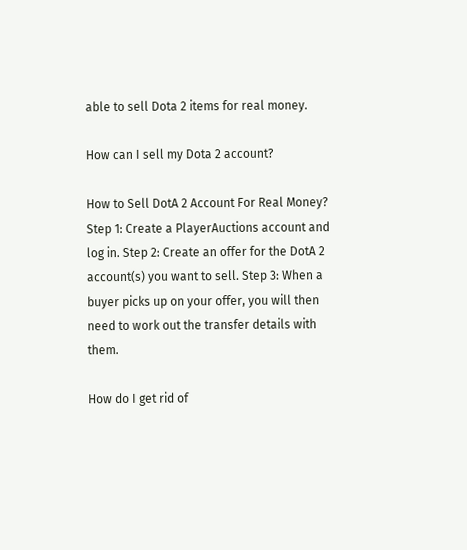able to sell Dota 2 items for real money.

How can I sell my Dota 2 account?

How to Sell DotA 2 Account For Real Money? Step 1: Create a PlayerAuctions account and log in. Step 2: Create an offer for the DotA 2 account(s) you want to sell. Step 3: When a buyer picks up on your offer, you will then need to work out the transfer details with them.

How do I get rid of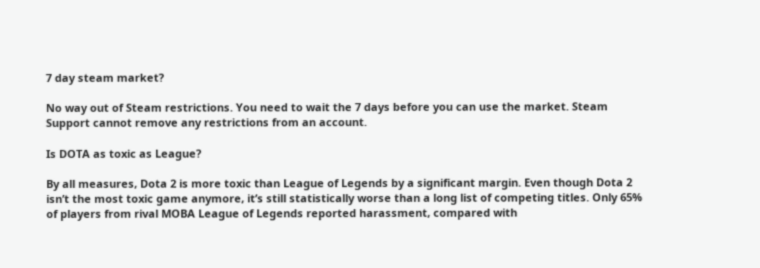7 day steam market?

No way out of Steam restrictions. You need to wait the 7 days before you can use the market. Steam Support cannot remove any restrictions from an account.

Is DOTA as toxic as League?

By all measures, Dota 2 is more toxic than League of Legends by a significant margin. Even though Dota 2 isn’t the most toxic game anymore, it’s still statistically worse than a long list of competing titles. Only 65% of players from rival MOBA League of Legends reported harassment, compared with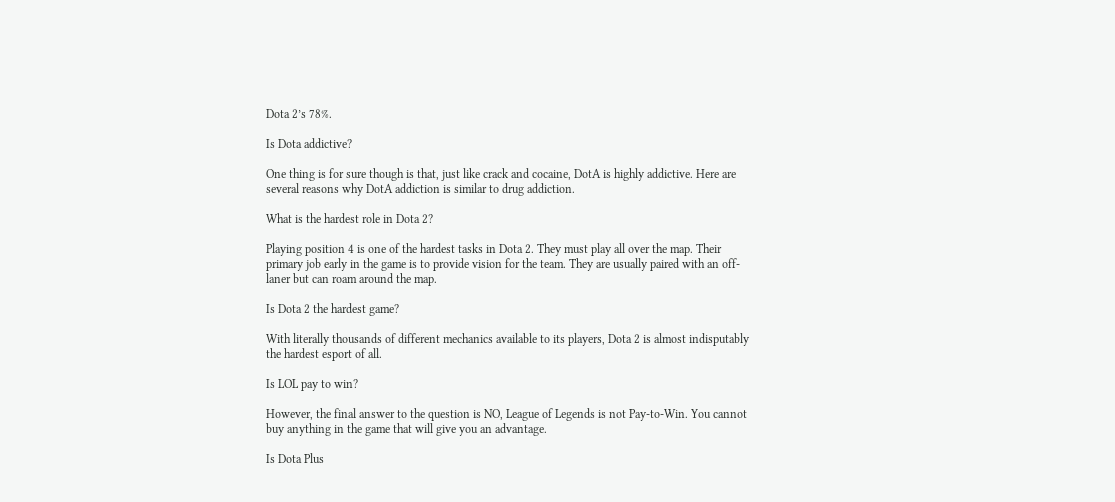Dota 2’s 78%.

Is Dota addictive?

One thing is for sure though is that, just like crack and cocaine, DotA is highly addictive. Here are several reasons why DotA addiction is similar to drug addiction.

What is the hardest role in Dota 2?

Playing position 4 is one of the hardest tasks in Dota 2. They must play all over the map. Their primary job early in the game is to provide vision for the team. They are usually paired with an off-laner but can roam around the map.

Is Dota 2 the hardest game?

With literally thousands of different mechanics available to its players, Dota 2 is almost indisputably the hardest esport of all.

Is LOL pay to win?

However, the final answer to the question is NO, League of Legends is not Pay-to-Win. You cannot buy anything in the game that will give you an advantage.

Is Dota Plus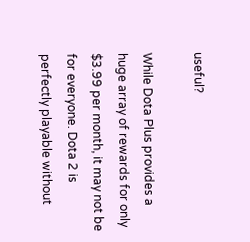useful?

While Dota Plus provides a huge array of rewards for only $3.99 per month, it may not be for everyone. Dota 2 is perfectly playable without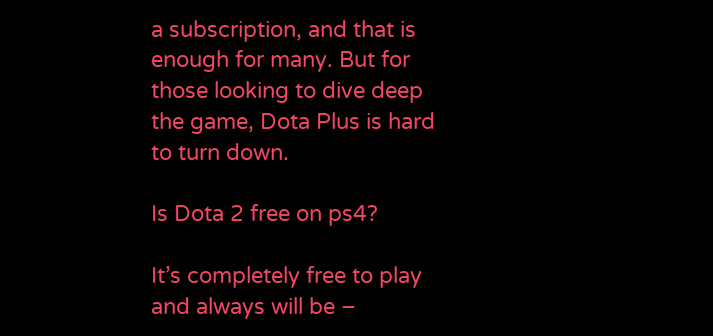a subscription, and that is enough for many. But for those looking to dive deep the game, Dota Plus is hard to turn down.

Is Dota 2 free on ps4?

It’s completely free to play and always will be –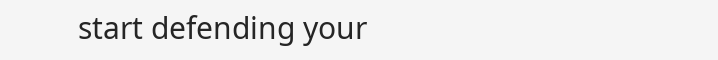start defending your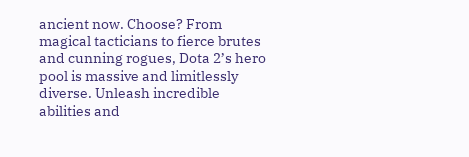ancient now. Choose? From magical tacticians to fierce brutes and cunning rogues, Dota 2’s hero pool is massive and limitlessly diverse. Unleash incredible abilities and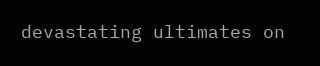devastating ultimates on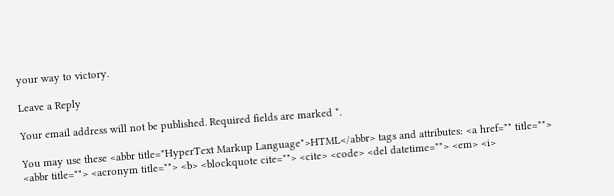your way to victory.

Leave a Reply

Your email address will not be published. Required fields are marked *.

You may use these <abbr title="HyperText Markup Language">HTML</abbr> tags and attributes: <a href="" title=""> <abbr title=""> <acronym title=""> <b> <blockquote cite=""> <cite> <code> <del datetime=""> <em> <i>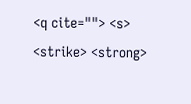<q cite=""> <s> <strike> <strong>